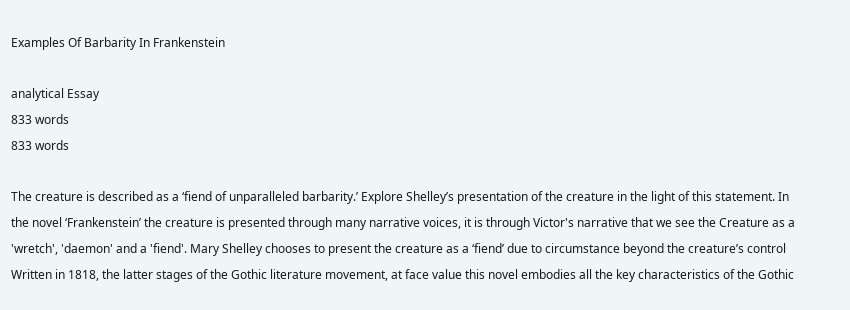Examples Of Barbarity In Frankenstein

analytical Essay
833 words
833 words

The creature is described as a ‘fiend of unparalleled barbarity.’ Explore Shelley’s presentation of the creature in the light of this statement. In the novel ‘Frankenstein’ the creature is presented through many narrative voices, it is through Victor's narrative that we see the Creature as a 'wretch', 'daemon' and a 'fiend'. Mary Shelley chooses to present the creature as a ‘fiend’ due to circumstance beyond the creature’s control Written in 1818, the latter stages of the Gothic literature movement, at face value this novel embodies all the key characteristics of the Gothic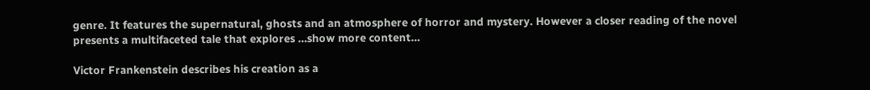genre. It features the supernatural, ghosts and an atmosphere of horror and mystery. However a closer reading of the novel presents a multifaceted tale that explores …show more content…

Victor Frankenstein describes his creation as a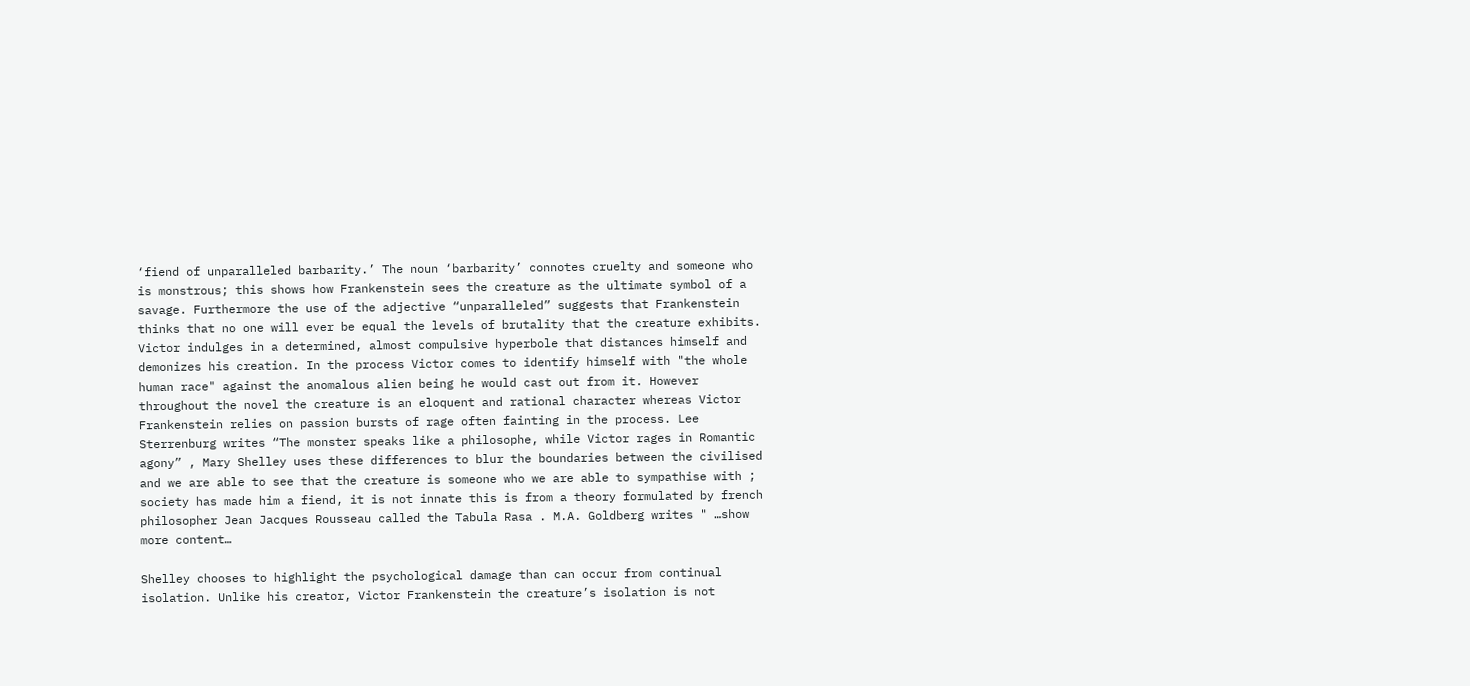‘fiend of unparalleled barbarity.’ The noun ‘barbarity’ connotes cruelty and someone who is monstrous; this shows how Frankenstein sees the creature as the ultimate symbol of a savage. Furthermore the use of the adjective “unparalleled” suggests that Frankenstein thinks that no one will ever be equal the levels of brutality that the creature exhibits. Victor indulges in a determined, almost compulsive hyperbole that distances himself and demonizes his creation. In the process Victor comes to identify himself with "the whole human race" against the anomalous alien being he would cast out from it. However throughout the novel the creature is an eloquent and rational character whereas Victor Frankenstein relies on passion bursts of rage often fainting in the process. Lee Sterrenburg writes “The monster speaks like a philosophe, while Victor rages in Romantic agony” , Mary Shelley uses these differences to blur the boundaries between the civilised and we are able to see that the creature is someone who we are able to sympathise with ; society has made him a fiend, it is not innate this is from a theory formulated by french philosopher Jean Jacques Rousseau called the Tabula Rasa . M.A. Goldberg writes " …show more content…

Shelley chooses to highlight the psychological damage than can occur from continual isolation. Unlike his creator, Victor Frankenstein the creature’s isolation is not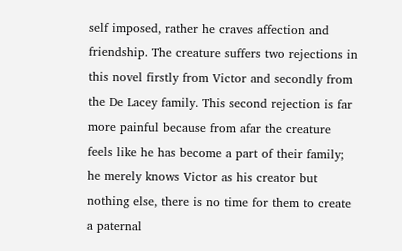self imposed, rather he craves affection and friendship. The creature suffers two rejections in this novel firstly from Victor and secondly from the De Lacey family. This second rejection is far more painful because from afar the creature feels like he has become a part of their family; he merely knows Victor as his creator but nothing else, there is no time for them to create a paternal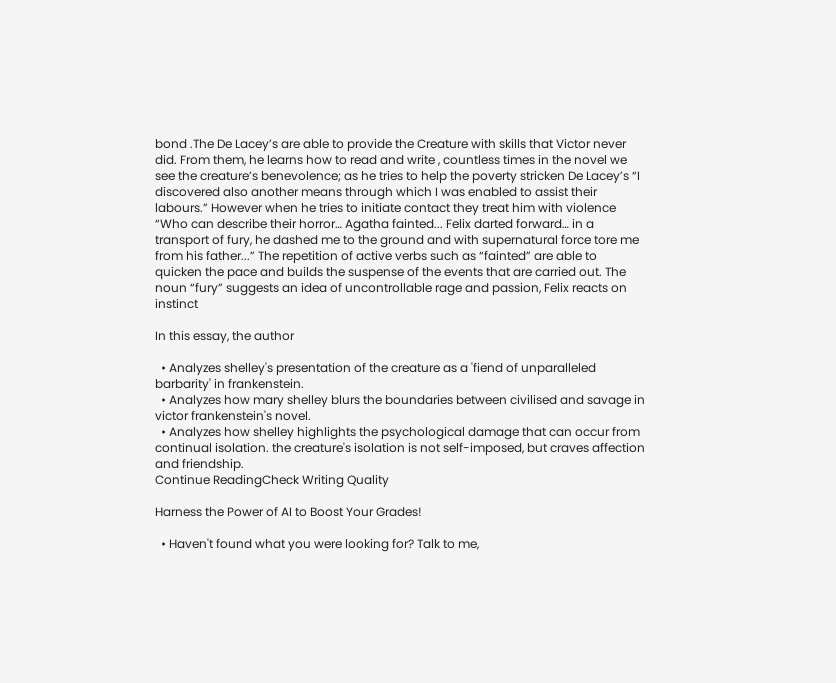bond .The De Lacey’s are able to provide the Creature with skills that Victor never did. From them, he learns how to read and write , countless times in the novel we see the creature’s benevolence; as he tries to help the poverty stricken De Lacey’s “I discovered also another means through which I was enabled to assist their labours.” However when he tries to initiate contact they treat him with violence “Who can describe their horror… Agatha fainted... Felix darted forward… in a transport of fury, he dashed me to the ground and with supernatural force tore me from his father...” The repetition of active verbs such as “fainted” are able to quicken the pace and builds the suspense of the events that are carried out. The noun “fury” suggests an idea of uncontrollable rage and passion, Felix reacts on instinct

In this essay, the author

  • Analyzes shelley's presentation of the creature as a 'fiend of unparalleled barbarity' in frankenstein.
  • Analyzes how mary shelley blurs the boundaries between civilised and savage in victor frankenstein's novel.
  • Analyzes how shelley highlights the psychological damage that can occur from continual isolation. the creature's isolation is not self-imposed, but craves affection and friendship.
Continue ReadingCheck Writing Quality

Harness the Power of AI to Boost Your Grades!

  • Haven't found what you were looking for? Talk to me,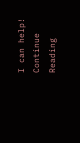I can help!
Continue Reading